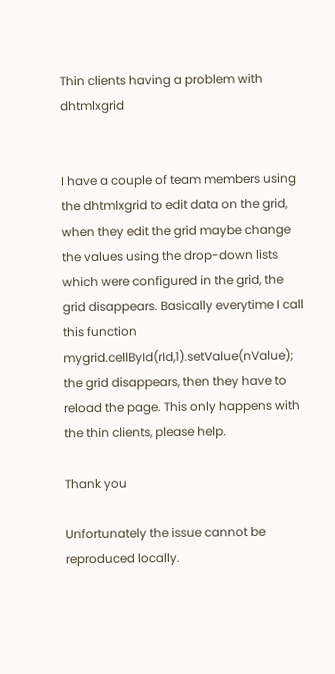Thin clients having a problem with dhtmlxgrid


I have a couple of team members using the dhtmlxgrid to edit data on the grid, when they edit the grid maybe change the values using the drop-down lists which were configured in the grid, the grid disappears. Basically everytime I call this function mygrid.cellById(rId,1).setValue(nValue); the grid disappears, then they have to reload the page. This only happens with the thin clients, please help.

Thank you

Unfortunately the issue cannot be reproduced locally.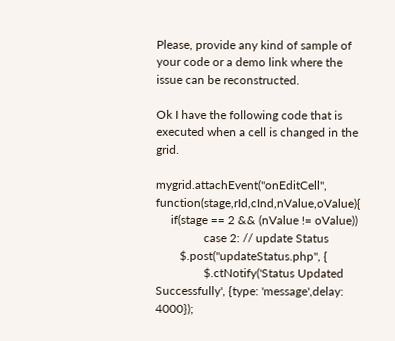Please, provide any kind of sample of your code or a demo link where the issue can be reconstructed.

Ok I have the following code that is executed when a cell is changed in the grid.

mygrid.attachEvent("onEditCell", function(stage,rId,cInd,nValue,oValue){
     if(stage == 2 && (nValue != oValue))
                case 2: // update Status
        $.post("updateStatus.php", {
                $.ctNotify('Status Updated Successfully', {type: 'message',delay: 4000});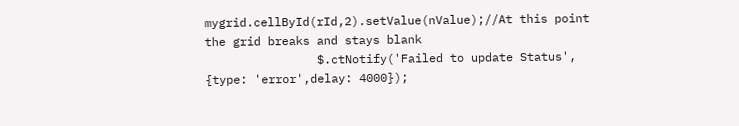mygrid.cellById(rId,2).setValue(nValue);//At this point the grid breaks and stays blank
                $.ctNotify('Failed to update Status', {type: 'error',delay: 4000});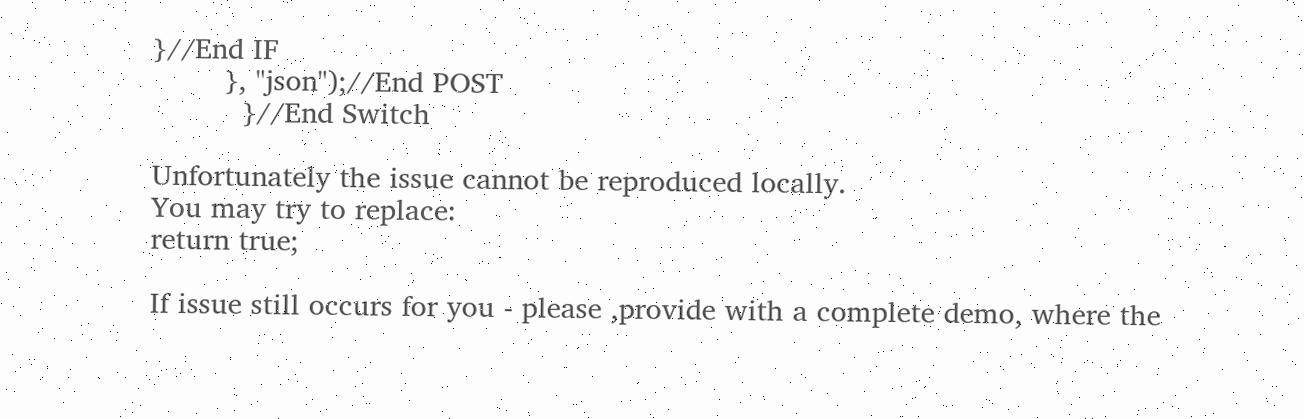}//End IF
        }, "json");//End POST
          }//End Switch

Unfortunately the issue cannot be reproduced locally.
You may try to replace:
return true;

If issue still occurs for you - please ,provide with a complete demo, where the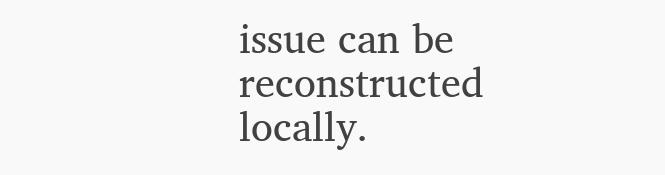issue can be reconstructed locally.